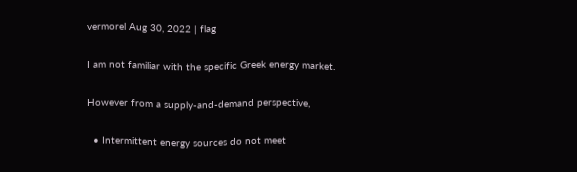vermorel Aug 30, 2022 | flag

I am not familiar with the specific Greek energy market.

However from a supply-and-demand perspective,

  • Intermittent energy sources do not meet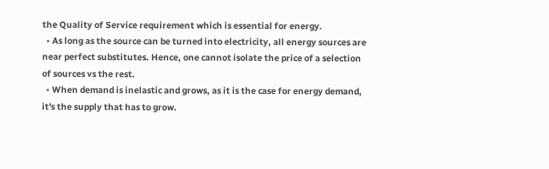the Quality of Service requirement which is essential for energy.
  • As long as the source can be turned into electricity, all energy sources are near perfect substitutes. Hence, one cannot isolate the price of a selection of sources vs the rest.
  • When demand is inelastic and grows, as it is the case for energy demand, it's the supply that has to grow.